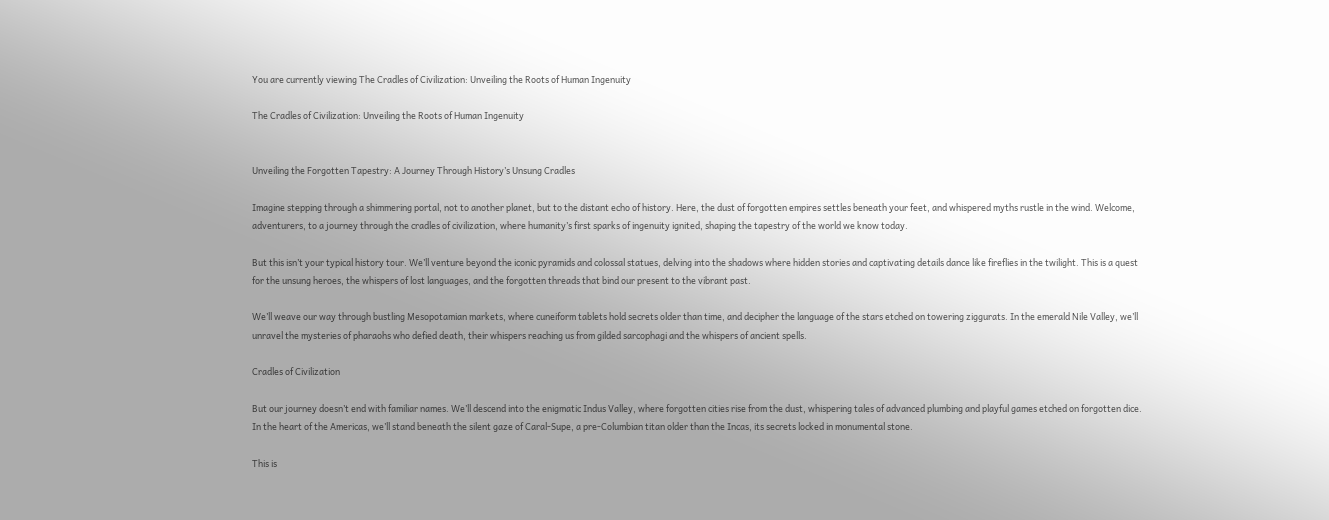You are currently viewing The Cradles of Civilization: Unveiling the Roots of Human Ingenuity

The Cradles of Civilization: Unveiling the Roots of Human Ingenuity


Unveiling the Forgotten Tapestry: A Journey Through History’s Unsung Cradles

Imagine stepping through a shimmering portal, not to another planet, but to the distant echo of history. Here, the dust of forgotten empires settles beneath your feet, and whispered myths rustle in the wind. Welcome, adventurers, to a journey through the cradles of civilization, where humanity’s first sparks of ingenuity ignited, shaping the tapestry of the world we know today.

But this isn’t your typical history tour. We’ll venture beyond the iconic pyramids and colossal statues, delving into the shadows where hidden stories and captivating details dance like fireflies in the twilight. This is a quest for the unsung heroes, the whispers of lost languages, and the forgotten threads that bind our present to the vibrant past.

We’ll weave our way through bustling Mesopotamian markets, where cuneiform tablets hold secrets older than time, and decipher the language of the stars etched on towering ziggurats. In the emerald Nile Valley, we’ll unravel the mysteries of pharaohs who defied death, their whispers reaching us from gilded sarcophagi and the whispers of ancient spells.

Cradles of Civilization

But our journey doesn’t end with familiar names. We’ll descend into the enigmatic Indus Valley, where forgotten cities rise from the dust, whispering tales of advanced plumbing and playful games etched on forgotten dice. In the heart of the Americas, we’ll stand beneath the silent gaze of Caral-Supe, a pre-Columbian titan older than the Incas, its secrets locked in monumental stone.

This is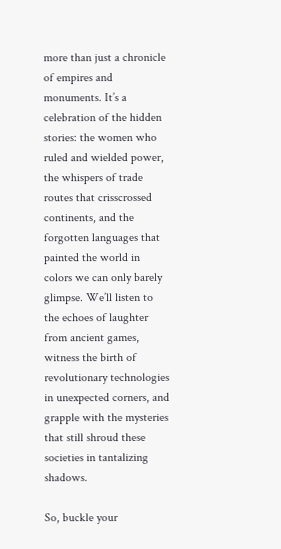more than just a chronicle of empires and monuments. It’s a celebration of the hidden stories: the women who ruled and wielded power, the whispers of trade routes that crisscrossed continents, and the forgotten languages that painted the world in colors we can only barely glimpse. We’ll listen to the echoes of laughter from ancient games, witness the birth of revolutionary technologies in unexpected corners, and grapple with the mysteries that still shroud these societies in tantalizing shadows.

So, buckle your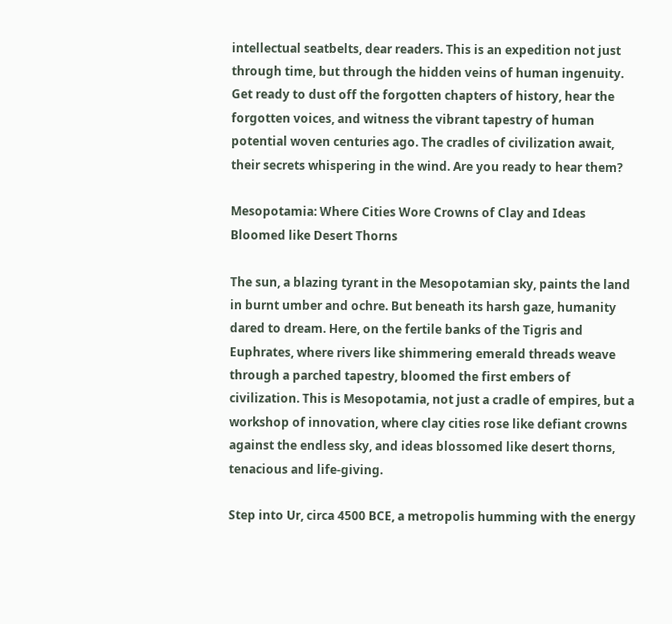intellectual seatbelts, dear readers. This is an expedition not just through time, but through the hidden veins of human ingenuity. Get ready to dust off the forgotten chapters of history, hear the forgotten voices, and witness the vibrant tapestry of human potential woven centuries ago. The cradles of civilization await, their secrets whispering in the wind. Are you ready to hear them?

Mesopotamia: Where Cities Wore Crowns of Clay and Ideas Bloomed like Desert Thorns

The sun, a blazing tyrant in the Mesopotamian sky, paints the land in burnt umber and ochre. But beneath its harsh gaze, humanity dared to dream. Here, on the fertile banks of the Tigris and Euphrates, where rivers like shimmering emerald threads weave through a parched tapestry, bloomed the first embers of civilization. This is Mesopotamia, not just a cradle of empires, but a workshop of innovation, where clay cities rose like defiant crowns against the endless sky, and ideas blossomed like desert thorns, tenacious and life-giving.

Step into Ur, circa 4500 BCE, a metropolis humming with the energy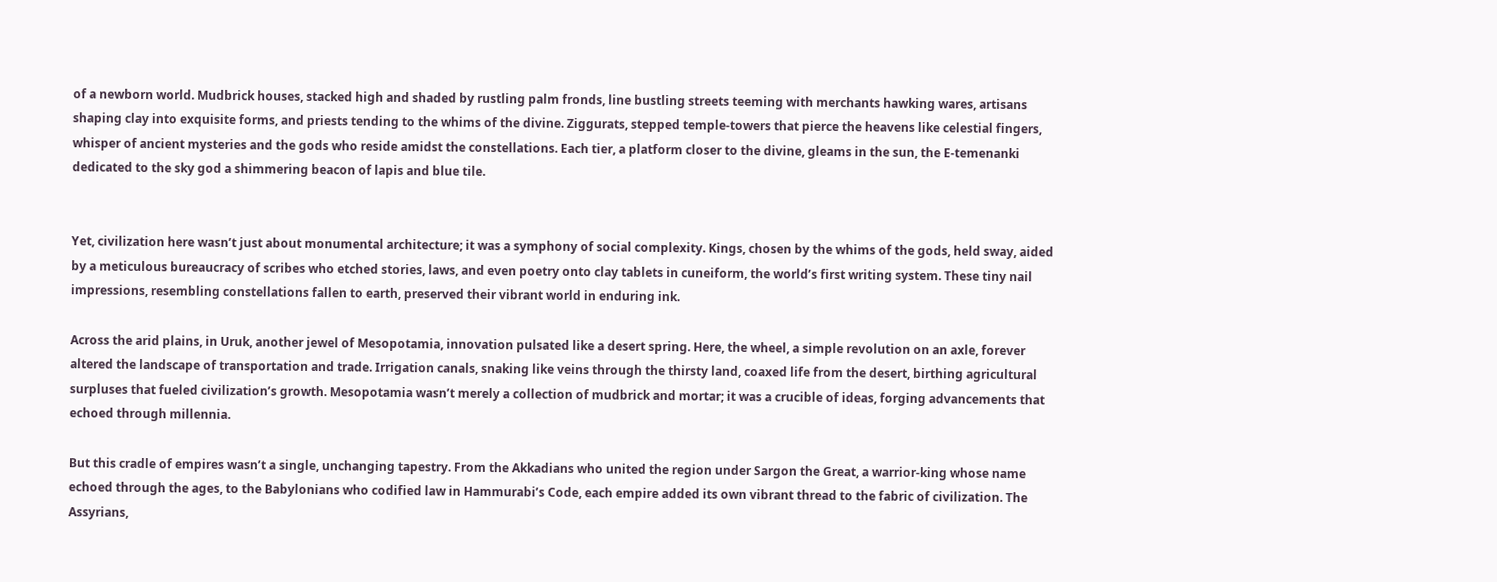of a newborn world. Mudbrick houses, stacked high and shaded by rustling palm fronds, line bustling streets teeming with merchants hawking wares, artisans shaping clay into exquisite forms, and priests tending to the whims of the divine. Ziggurats, stepped temple-towers that pierce the heavens like celestial fingers, whisper of ancient mysteries and the gods who reside amidst the constellations. Each tier, a platform closer to the divine, gleams in the sun, the E-temenanki dedicated to the sky god a shimmering beacon of lapis and blue tile.


Yet, civilization here wasn’t just about monumental architecture; it was a symphony of social complexity. Kings, chosen by the whims of the gods, held sway, aided by a meticulous bureaucracy of scribes who etched stories, laws, and even poetry onto clay tablets in cuneiform, the world’s first writing system. These tiny nail impressions, resembling constellations fallen to earth, preserved their vibrant world in enduring ink.

Across the arid plains, in Uruk, another jewel of Mesopotamia, innovation pulsated like a desert spring. Here, the wheel, a simple revolution on an axle, forever altered the landscape of transportation and trade. Irrigation canals, snaking like veins through the thirsty land, coaxed life from the desert, birthing agricultural surpluses that fueled civilization’s growth. Mesopotamia wasn’t merely a collection of mudbrick and mortar; it was a crucible of ideas, forging advancements that echoed through millennia.

But this cradle of empires wasn’t a single, unchanging tapestry. From the Akkadians who united the region under Sargon the Great, a warrior-king whose name echoed through the ages, to the Babylonians who codified law in Hammurabi’s Code, each empire added its own vibrant thread to the fabric of civilization. The Assyrians,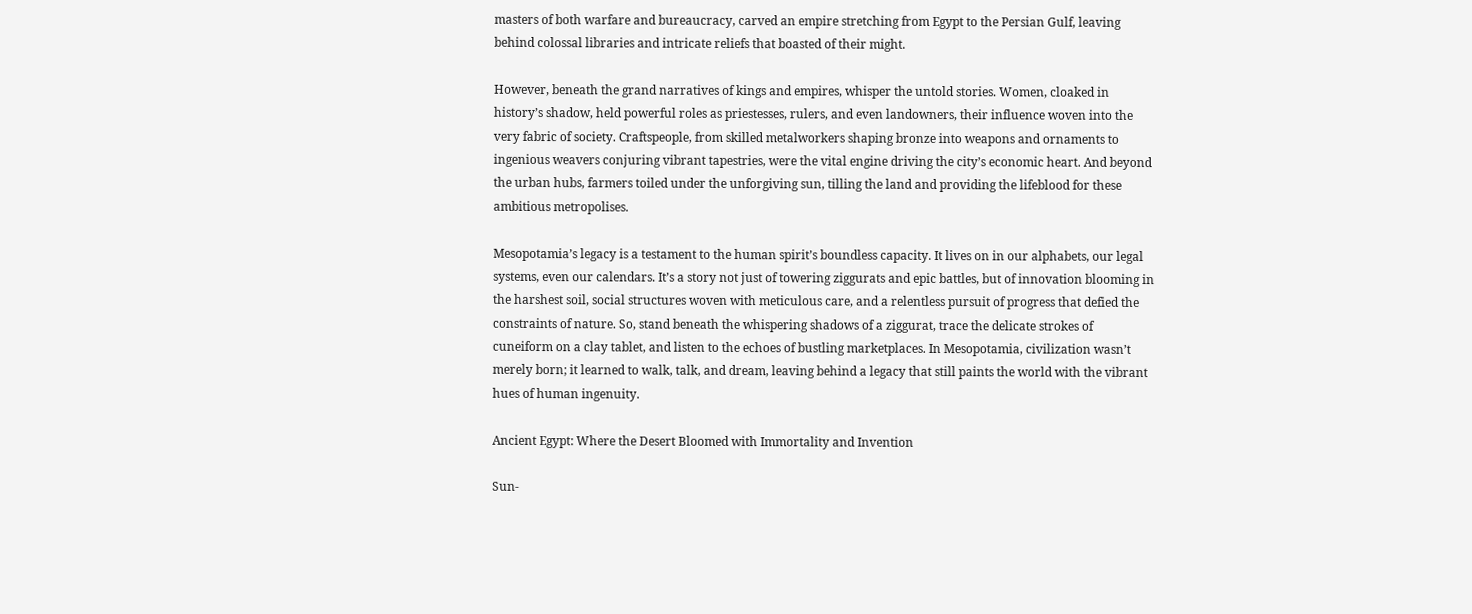masters of both warfare and bureaucracy, carved an empire stretching from Egypt to the Persian Gulf, leaving behind colossal libraries and intricate reliefs that boasted of their might.

However, beneath the grand narratives of kings and empires, whisper the untold stories. Women, cloaked in history’s shadow, held powerful roles as priestesses, rulers, and even landowners, their influence woven into the very fabric of society. Craftspeople, from skilled metalworkers shaping bronze into weapons and ornaments to ingenious weavers conjuring vibrant tapestries, were the vital engine driving the city’s economic heart. And beyond the urban hubs, farmers toiled under the unforgiving sun, tilling the land and providing the lifeblood for these ambitious metropolises.

Mesopotamia’s legacy is a testament to the human spirit’s boundless capacity. It lives on in our alphabets, our legal systems, even our calendars. It’s a story not just of towering ziggurats and epic battles, but of innovation blooming in the harshest soil, social structures woven with meticulous care, and a relentless pursuit of progress that defied the constraints of nature. So, stand beneath the whispering shadows of a ziggurat, trace the delicate strokes of cuneiform on a clay tablet, and listen to the echoes of bustling marketplaces. In Mesopotamia, civilization wasn’t merely born; it learned to walk, talk, and dream, leaving behind a legacy that still paints the world with the vibrant hues of human ingenuity.

Ancient Egypt: Where the Desert Bloomed with Immortality and Invention

Sun-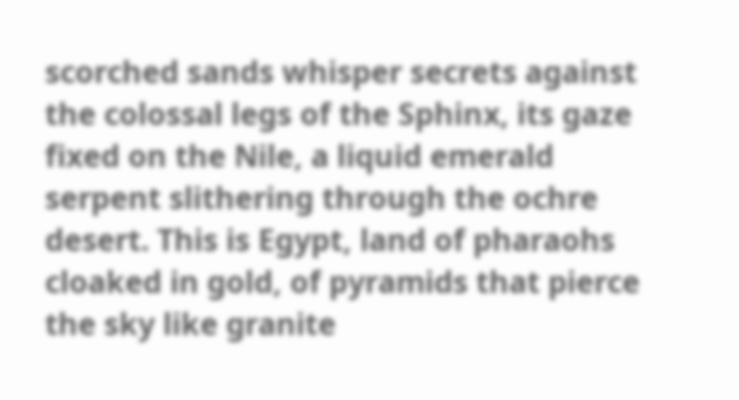scorched sands whisper secrets against the colossal legs of the Sphinx, its gaze fixed on the Nile, a liquid emerald serpent slithering through the ochre desert. This is Egypt, land of pharaohs cloaked in gold, of pyramids that pierce the sky like granite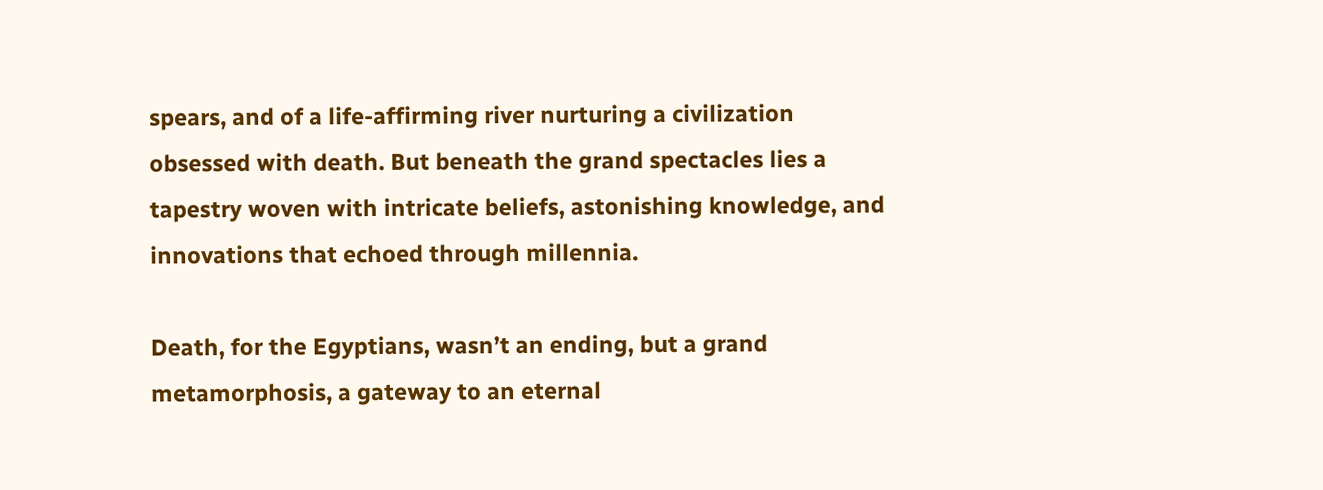spears, and of a life-affirming river nurturing a civilization obsessed with death. But beneath the grand spectacles lies a tapestry woven with intricate beliefs, astonishing knowledge, and innovations that echoed through millennia.

Death, for the Egyptians, wasn’t an ending, but a grand metamorphosis, a gateway to an eternal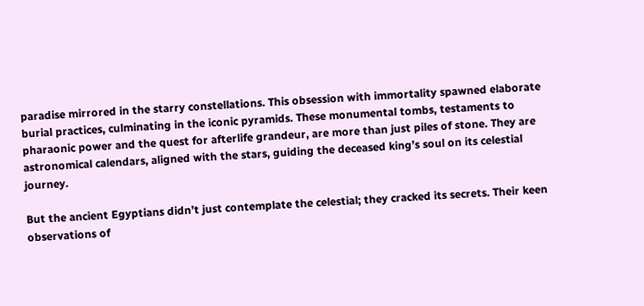paradise mirrored in the starry constellations. This obsession with immortality spawned elaborate burial practices, culminating in the iconic pyramids. These monumental tombs, testaments to pharaonic power and the quest for afterlife grandeur, are more than just piles of stone. They are astronomical calendars, aligned with the stars, guiding the deceased king’s soul on its celestial journey.

But the ancient Egyptians didn’t just contemplate the celestial; they cracked its secrets. Their keen observations of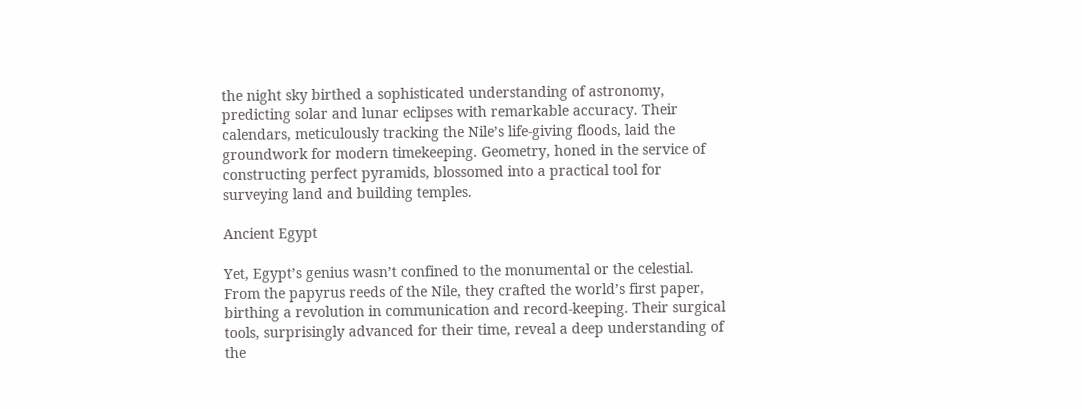the night sky birthed a sophisticated understanding of astronomy, predicting solar and lunar eclipses with remarkable accuracy. Their calendars, meticulously tracking the Nile’s life-giving floods, laid the groundwork for modern timekeeping. Geometry, honed in the service of constructing perfect pyramids, blossomed into a practical tool for surveying land and building temples.

Ancient Egypt

Yet, Egypt’s genius wasn’t confined to the monumental or the celestial. From the papyrus reeds of the Nile, they crafted the world’s first paper, birthing a revolution in communication and record-keeping. Their surgical tools, surprisingly advanced for their time, reveal a deep understanding of the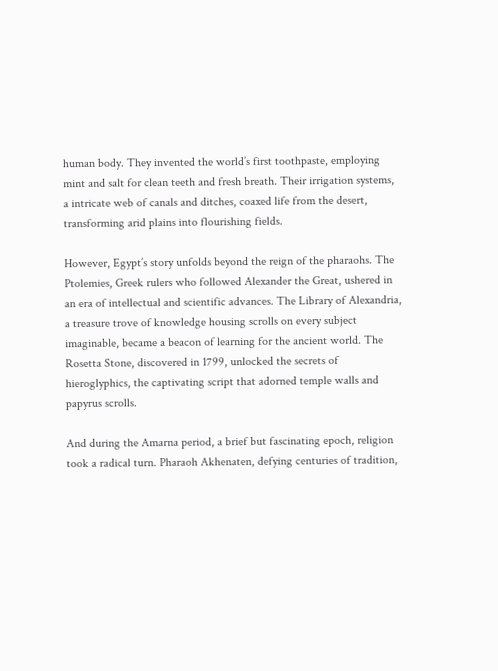human body. They invented the world’s first toothpaste, employing mint and salt for clean teeth and fresh breath. Their irrigation systems, a intricate web of canals and ditches, coaxed life from the desert, transforming arid plains into flourishing fields.

However, Egypt’s story unfolds beyond the reign of the pharaohs. The Ptolemies, Greek rulers who followed Alexander the Great, ushered in an era of intellectual and scientific advances. The Library of Alexandria, a treasure trove of knowledge housing scrolls on every subject imaginable, became a beacon of learning for the ancient world. The Rosetta Stone, discovered in 1799, unlocked the secrets of hieroglyphics, the captivating script that adorned temple walls and papyrus scrolls.

And during the Amarna period, a brief but fascinating epoch, religion took a radical turn. Pharaoh Akhenaten, defying centuries of tradition,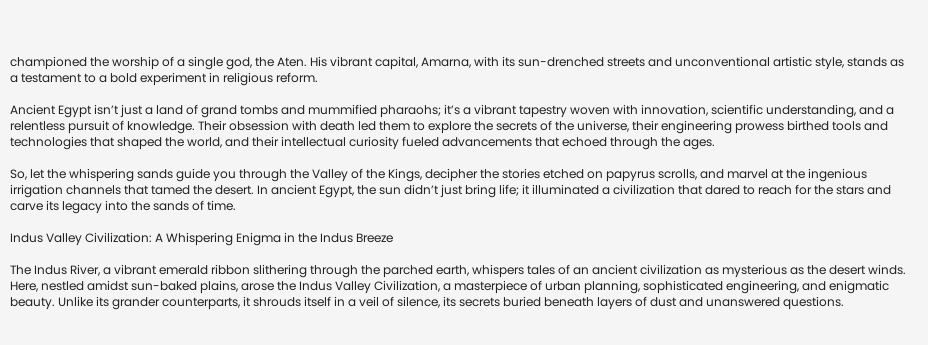championed the worship of a single god, the Aten. His vibrant capital, Amarna, with its sun-drenched streets and unconventional artistic style, stands as a testament to a bold experiment in religious reform.

Ancient Egypt isn’t just a land of grand tombs and mummified pharaohs; it’s a vibrant tapestry woven with innovation, scientific understanding, and a relentless pursuit of knowledge. Their obsession with death led them to explore the secrets of the universe, their engineering prowess birthed tools and technologies that shaped the world, and their intellectual curiosity fueled advancements that echoed through the ages.

So, let the whispering sands guide you through the Valley of the Kings, decipher the stories etched on papyrus scrolls, and marvel at the ingenious irrigation channels that tamed the desert. In ancient Egypt, the sun didn’t just bring life; it illuminated a civilization that dared to reach for the stars and carve its legacy into the sands of time.

Indus Valley Civilization: A Whispering Enigma in the Indus Breeze

The Indus River, a vibrant emerald ribbon slithering through the parched earth, whispers tales of an ancient civilization as mysterious as the desert winds. Here, nestled amidst sun-baked plains, arose the Indus Valley Civilization, a masterpiece of urban planning, sophisticated engineering, and enigmatic beauty. Unlike its grander counterparts, it shrouds itself in a veil of silence, its secrets buried beneath layers of dust and unanswered questions.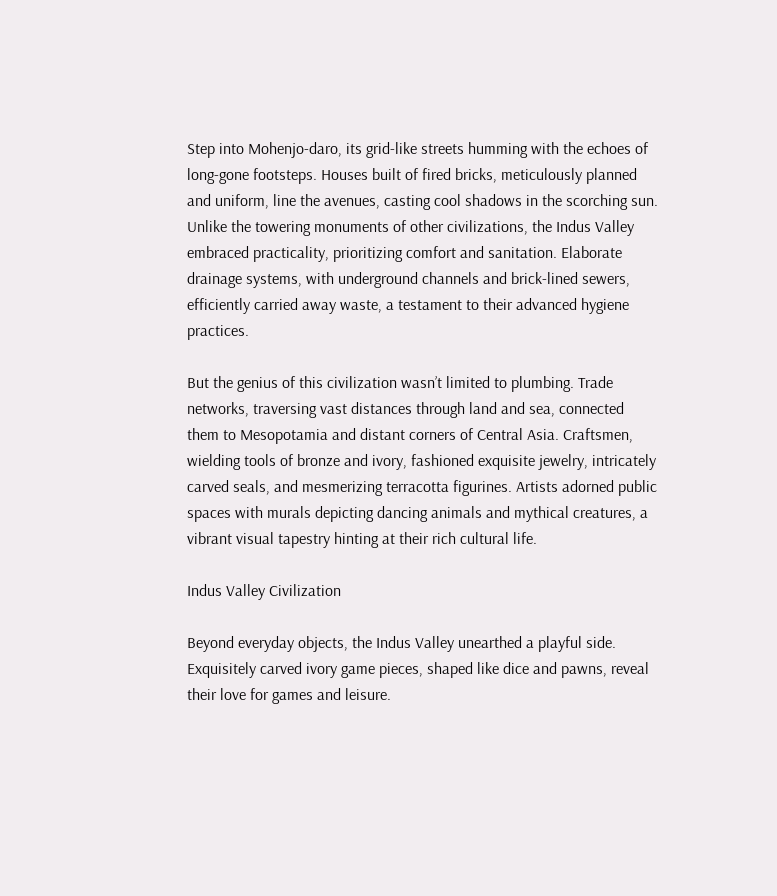Step into Mohenjo-daro, its grid-like streets humming with the echoes of long-gone footsteps. Houses built of fired bricks, meticulously planned and uniform, line the avenues, casting cool shadows in the scorching sun. Unlike the towering monuments of other civilizations, the Indus Valley embraced practicality, prioritizing comfort and sanitation. Elaborate drainage systems, with underground channels and brick-lined sewers, efficiently carried away waste, a testament to their advanced hygiene practices.

But the genius of this civilization wasn’t limited to plumbing. Trade networks, traversing vast distances through land and sea, connected them to Mesopotamia and distant corners of Central Asia. Craftsmen, wielding tools of bronze and ivory, fashioned exquisite jewelry, intricately carved seals, and mesmerizing terracotta figurines. Artists adorned public spaces with murals depicting dancing animals and mythical creatures, a vibrant visual tapestry hinting at their rich cultural life.

Indus Valley Civilization

Beyond everyday objects, the Indus Valley unearthed a playful side. Exquisitely carved ivory game pieces, shaped like dice and pawns, reveal their love for games and leisure.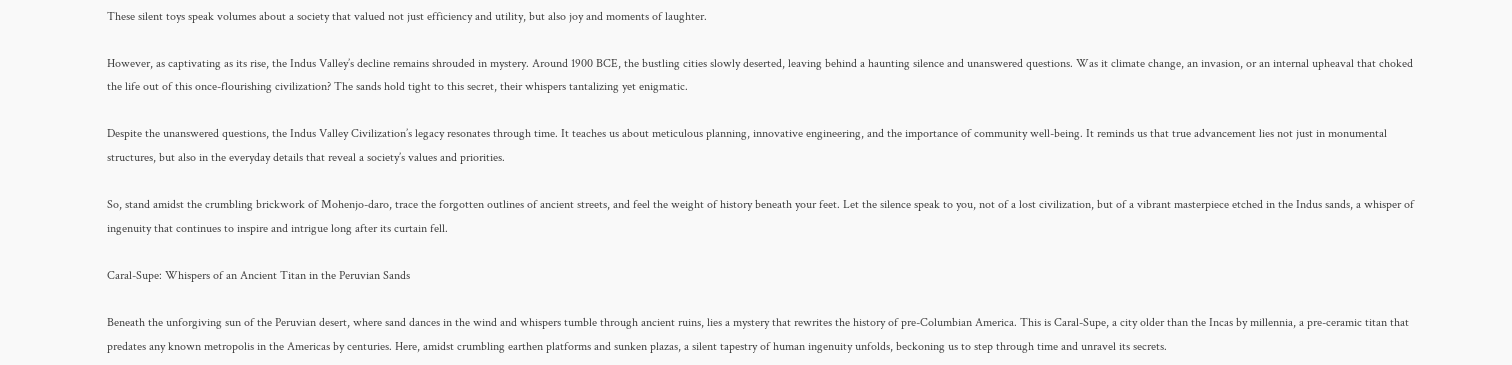These silent toys speak volumes about a society that valued not just efficiency and utility, but also joy and moments of laughter.

However, as captivating as its rise, the Indus Valley’s decline remains shrouded in mystery. Around 1900 BCE, the bustling cities slowly deserted, leaving behind a haunting silence and unanswered questions. Was it climate change, an invasion, or an internal upheaval that choked the life out of this once-flourishing civilization? The sands hold tight to this secret, their whispers tantalizing yet enigmatic.

Despite the unanswered questions, the Indus Valley Civilization’s legacy resonates through time. It teaches us about meticulous planning, innovative engineering, and the importance of community well-being. It reminds us that true advancement lies not just in monumental structures, but also in the everyday details that reveal a society’s values and priorities.

So, stand amidst the crumbling brickwork of Mohenjo-daro, trace the forgotten outlines of ancient streets, and feel the weight of history beneath your feet. Let the silence speak to you, not of a lost civilization, but of a vibrant masterpiece etched in the Indus sands, a whisper of ingenuity that continues to inspire and intrigue long after its curtain fell.

Caral-Supe: Whispers of an Ancient Titan in the Peruvian Sands

Beneath the unforgiving sun of the Peruvian desert, where sand dances in the wind and whispers tumble through ancient ruins, lies a mystery that rewrites the history of pre-Columbian America. This is Caral-Supe, a city older than the Incas by millennia, a pre-ceramic titan that predates any known metropolis in the Americas by centuries. Here, amidst crumbling earthen platforms and sunken plazas, a silent tapestry of human ingenuity unfolds, beckoning us to step through time and unravel its secrets.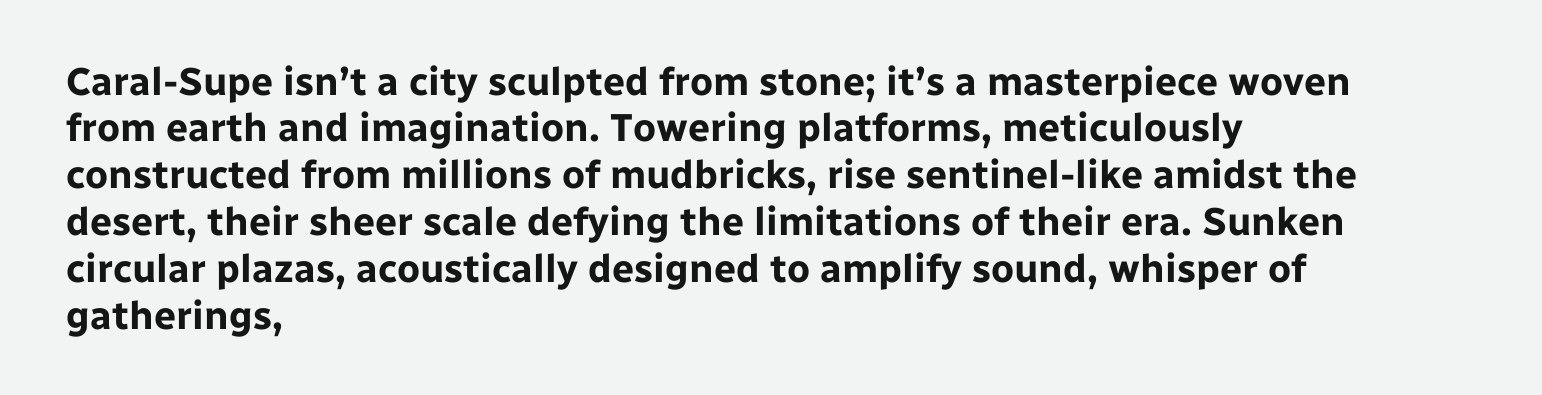Caral-Supe isn’t a city sculpted from stone; it’s a masterpiece woven from earth and imagination. Towering platforms, meticulously constructed from millions of mudbricks, rise sentinel-like amidst the desert, their sheer scale defying the limitations of their era. Sunken circular plazas, acoustically designed to amplify sound, whisper of gatherings,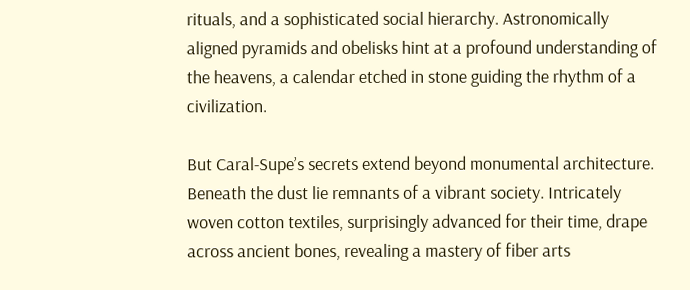rituals, and a sophisticated social hierarchy. Astronomically aligned pyramids and obelisks hint at a profound understanding of the heavens, a calendar etched in stone guiding the rhythm of a civilization.

But Caral-Supe’s secrets extend beyond monumental architecture. Beneath the dust lie remnants of a vibrant society. Intricately woven cotton textiles, surprisingly advanced for their time, drape across ancient bones, revealing a mastery of fiber arts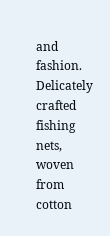and fashion. Delicately crafted fishing nets, woven from cotton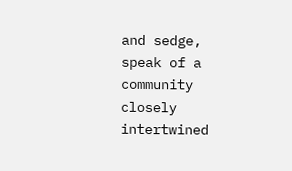and sedge, speak of a community closely intertwined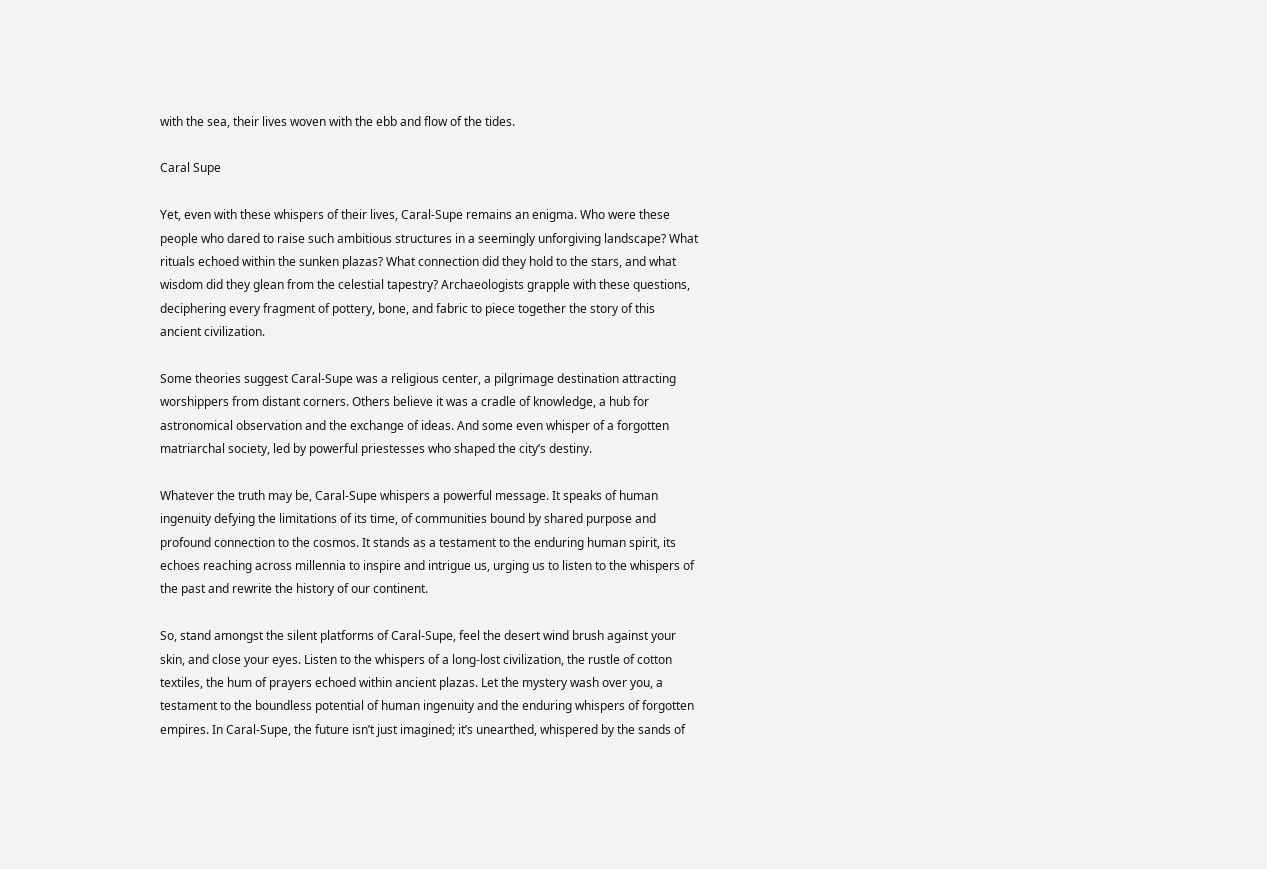with the sea, their lives woven with the ebb and flow of the tides.

Caral Supe

Yet, even with these whispers of their lives, Caral-Supe remains an enigma. Who were these people who dared to raise such ambitious structures in a seemingly unforgiving landscape? What rituals echoed within the sunken plazas? What connection did they hold to the stars, and what wisdom did they glean from the celestial tapestry? Archaeologists grapple with these questions, deciphering every fragment of pottery, bone, and fabric to piece together the story of this ancient civilization.

Some theories suggest Caral-Supe was a religious center, a pilgrimage destination attracting worshippers from distant corners. Others believe it was a cradle of knowledge, a hub for astronomical observation and the exchange of ideas. And some even whisper of a forgotten matriarchal society, led by powerful priestesses who shaped the city’s destiny.

Whatever the truth may be, Caral-Supe whispers a powerful message. It speaks of human ingenuity defying the limitations of its time, of communities bound by shared purpose and profound connection to the cosmos. It stands as a testament to the enduring human spirit, its echoes reaching across millennia to inspire and intrigue us, urging us to listen to the whispers of the past and rewrite the history of our continent.

So, stand amongst the silent platforms of Caral-Supe, feel the desert wind brush against your skin, and close your eyes. Listen to the whispers of a long-lost civilization, the rustle of cotton textiles, the hum of prayers echoed within ancient plazas. Let the mystery wash over you, a testament to the boundless potential of human ingenuity and the enduring whispers of forgotten empires. In Caral-Supe, the future isn’t just imagined; it’s unearthed, whispered by the sands of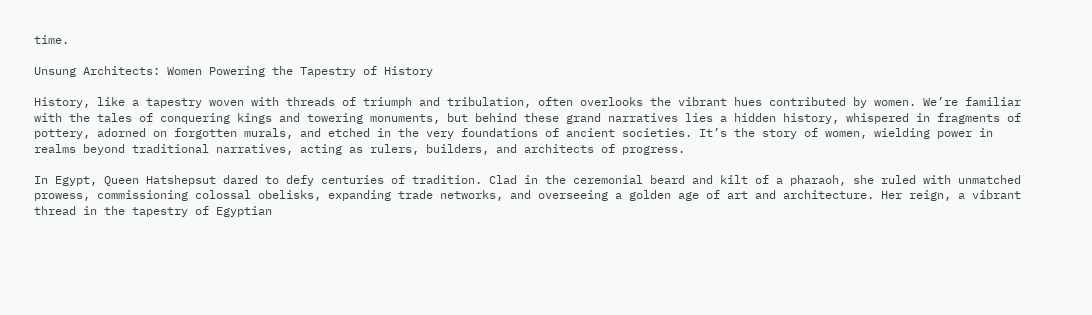time.

Unsung Architects: Women Powering the Tapestry of History

History, like a tapestry woven with threads of triumph and tribulation, often overlooks the vibrant hues contributed by women. We’re familiar with the tales of conquering kings and towering monuments, but behind these grand narratives lies a hidden history, whispered in fragments of pottery, adorned on forgotten murals, and etched in the very foundations of ancient societies. It’s the story of women, wielding power in realms beyond traditional narratives, acting as rulers, builders, and architects of progress.

In Egypt, Queen Hatshepsut dared to defy centuries of tradition. Clad in the ceremonial beard and kilt of a pharaoh, she ruled with unmatched prowess, commissioning colossal obelisks, expanding trade networks, and overseeing a golden age of art and architecture. Her reign, a vibrant thread in the tapestry of Egyptian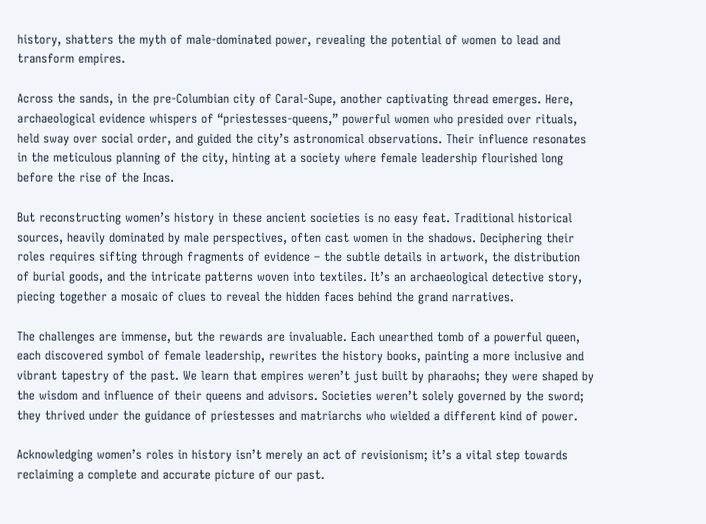history, shatters the myth of male-dominated power, revealing the potential of women to lead and transform empires.

Across the sands, in the pre-Columbian city of Caral-Supe, another captivating thread emerges. Here, archaeological evidence whispers of “priestesses-queens,” powerful women who presided over rituals, held sway over social order, and guided the city’s astronomical observations. Their influence resonates in the meticulous planning of the city, hinting at a society where female leadership flourished long before the rise of the Incas.

But reconstructing women’s history in these ancient societies is no easy feat. Traditional historical sources, heavily dominated by male perspectives, often cast women in the shadows. Deciphering their roles requires sifting through fragments of evidence – the subtle details in artwork, the distribution of burial goods, and the intricate patterns woven into textiles. It’s an archaeological detective story, piecing together a mosaic of clues to reveal the hidden faces behind the grand narratives.

The challenges are immense, but the rewards are invaluable. Each unearthed tomb of a powerful queen, each discovered symbol of female leadership, rewrites the history books, painting a more inclusive and vibrant tapestry of the past. We learn that empires weren’t just built by pharaohs; they were shaped by the wisdom and influence of their queens and advisors. Societies weren’t solely governed by the sword; they thrived under the guidance of priestesses and matriarchs who wielded a different kind of power.

Acknowledging women’s roles in history isn’t merely an act of revisionism; it’s a vital step towards reclaiming a complete and accurate picture of our past.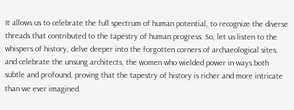It allows us to celebrate the full spectrum of human potential, to recognize the diverse threads that contributed to the tapestry of human progress. So, let us listen to the whispers of history, delve deeper into the forgotten corners of archaeological sites, and celebrate the unsung architects, the women who wielded power in ways both subtle and profound, proving that the tapestry of history is richer and more intricate than we ever imagined.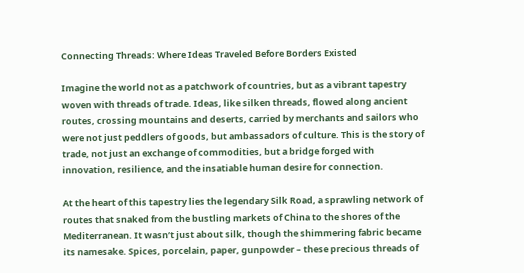Connecting Threads: Where Ideas Traveled Before Borders Existed

Imagine the world not as a patchwork of countries, but as a vibrant tapestry woven with threads of trade. Ideas, like silken threads, flowed along ancient routes, crossing mountains and deserts, carried by merchants and sailors who were not just peddlers of goods, but ambassadors of culture. This is the story of trade, not just an exchange of commodities, but a bridge forged with innovation, resilience, and the insatiable human desire for connection.

At the heart of this tapestry lies the legendary Silk Road, a sprawling network of routes that snaked from the bustling markets of China to the shores of the Mediterranean. It wasn’t just about silk, though the shimmering fabric became its namesake. Spices, porcelain, paper, gunpowder – these precious threads of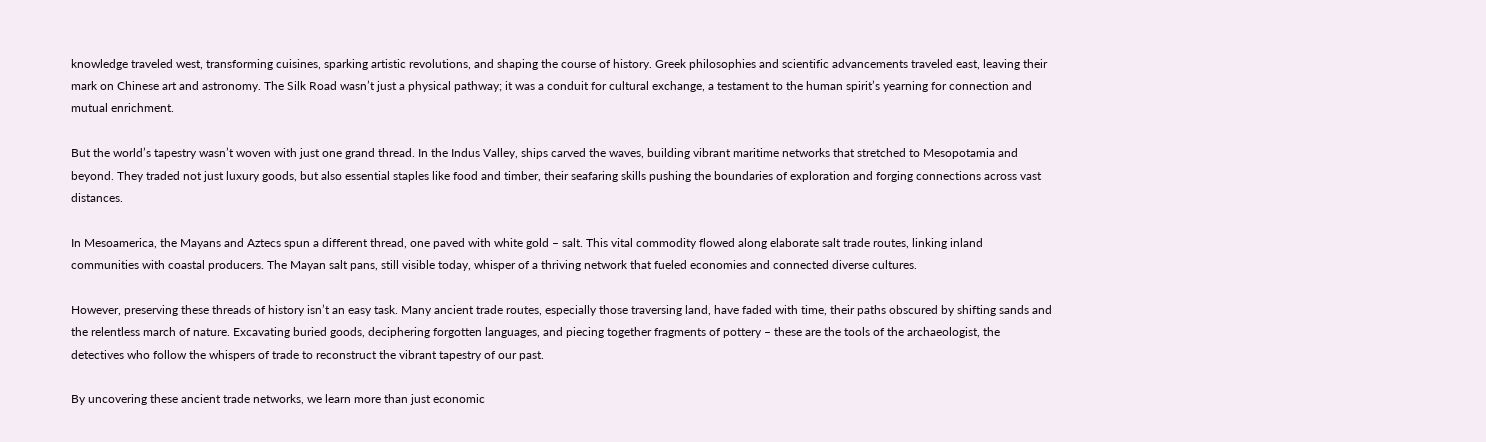knowledge traveled west, transforming cuisines, sparking artistic revolutions, and shaping the course of history. Greek philosophies and scientific advancements traveled east, leaving their mark on Chinese art and astronomy. The Silk Road wasn’t just a physical pathway; it was a conduit for cultural exchange, a testament to the human spirit’s yearning for connection and mutual enrichment.

But the world’s tapestry wasn’t woven with just one grand thread. In the Indus Valley, ships carved the waves, building vibrant maritime networks that stretched to Mesopotamia and beyond. They traded not just luxury goods, but also essential staples like food and timber, their seafaring skills pushing the boundaries of exploration and forging connections across vast distances.

In Mesoamerica, the Mayans and Aztecs spun a different thread, one paved with white gold – salt. This vital commodity flowed along elaborate salt trade routes, linking inland communities with coastal producers. The Mayan salt pans, still visible today, whisper of a thriving network that fueled economies and connected diverse cultures.

However, preserving these threads of history isn’t an easy task. Many ancient trade routes, especially those traversing land, have faded with time, their paths obscured by shifting sands and the relentless march of nature. Excavating buried goods, deciphering forgotten languages, and piecing together fragments of pottery – these are the tools of the archaeologist, the detectives who follow the whispers of trade to reconstruct the vibrant tapestry of our past.

By uncovering these ancient trade networks, we learn more than just economic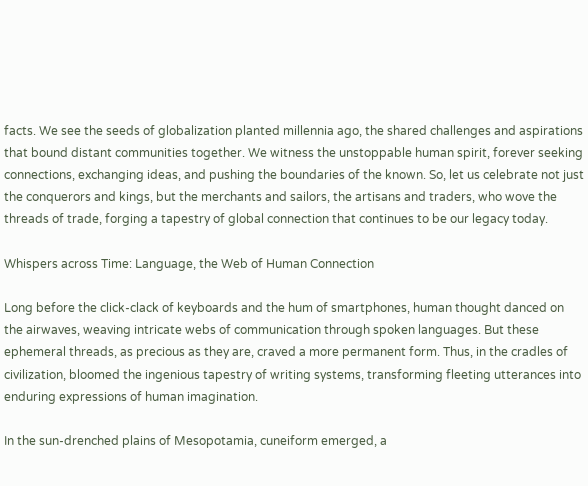facts. We see the seeds of globalization planted millennia ago, the shared challenges and aspirations that bound distant communities together. We witness the unstoppable human spirit, forever seeking connections, exchanging ideas, and pushing the boundaries of the known. So, let us celebrate not just the conquerors and kings, but the merchants and sailors, the artisans and traders, who wove the threads of trade, forging a tapestry of global connection that continues to be our legacy today.

Whispers across Time: Language, the Web of Human Connection

Long before the click-clack of keyboards and the hum of smartphones, human thought danced on the airwaves, weaving intricate webs of communication through spoken languages. But these ephemeral threads, as precious as they are, craved a more permanent form. Thus, in the cradles of civilization, bloomed the ingenious tapestry of writing systems, transforming fleeting utterances into enduring expressions of human imagination.

In the sun-drenched plains of Mesopotamia, cuneiform emerged, a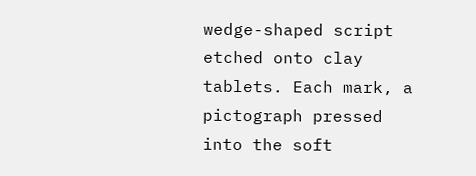wedge-shaped script etched onto clay tablets. Each mark, a pictograph pressed into the soft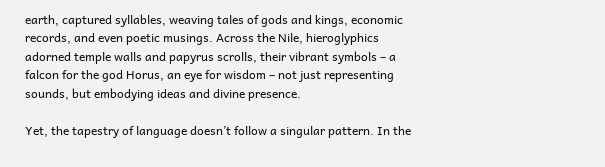earth, captured syllables, weaving tales of gods and kings, economic records, and even poetic musings. Across the Nile, hieroglyphics adorned temple walls and papyrus scrolls, their vibrant symbols – a falcon for the god Horus, an eye for wisdom – not just representing sounds, but embodying ideas and divine presence.

Yet, the tapestry of language doesn’t follow a singular pattern. In the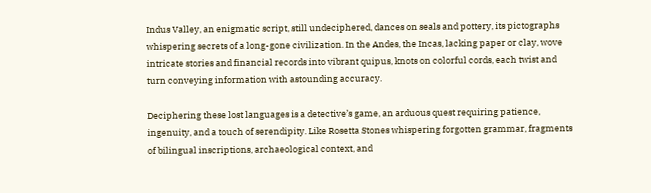Indus Valley, an enigmatic script, still undeciphered, dances on seals and pottery, its pictographs whispering secrets of a long-gone civilization. In the Andes, the Incas, lacking paper or clay, wove intricate stories and financial records into vibrant quipus, knots on colorful cords, each twist and turn conveying information with astounding accuracy.

Deciphering these lost languages is a detective’s game, an arduous quest requiring patience, ingenuity, and a touch of serendipity. Like Rosetta Stones whispering forgotten grammar, fragments of bilingual inscriptions, archaeological context, and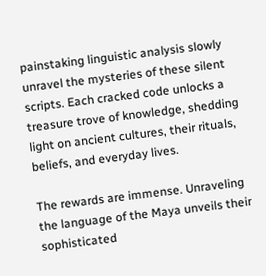painstaking linguistic analysis slowly unravel the mysteries of these silent scripts. Each cracked code unlocks a treasure trove of knowledge, shedding light on ancient cultures, their rituals, beliefs, and everyday lives.

The rewards are immense. Unraveling the language of the Maya unveils their sophisticated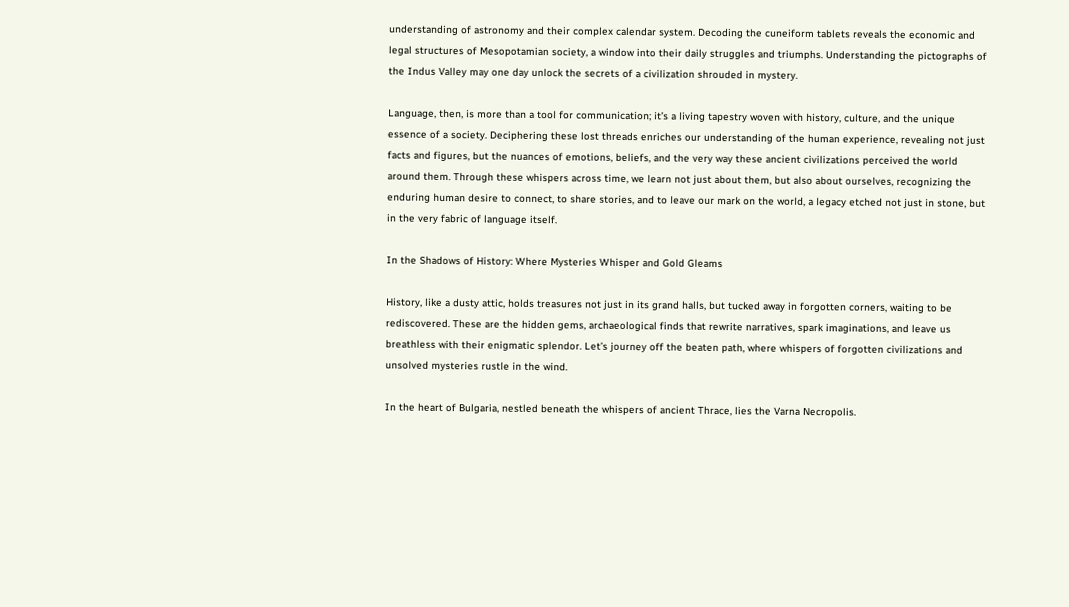understanding of astronomy and their complex calendar system. Decoding the cuneiform tablets reveals the economic and legal structures of Mesopotamian society, a window into their daily struggles and triumphs. Understanding the pictographs of the Indus Valley may one day unlock the secrets of a civilization shrouded in mystery.

Language, then, is more than a tool for communication; it’s a living tapestry woven with history, culture, and the unique essence of a society. Deciphering these lost threads enriches our understanding of the human experience, revealing not just facts and figures, but the nuances of emotions, beliefs, and the very way these ancient civilizations perceived the world around them. Through these whispers across time, we learn not just about them, but also about ourselves, recognizing the enduring human desire to connect, to share stories, and to leave our mark on the world, a legacy etched not just in stone, but in the very fabric of language itself.

In the Shadows of History: Where Mysteries Whisper and Gold Gleams

History, like a dusty attic, holds treasures not just in its grand halls, but tucked away in forgotten corners, waiting to be rediscovered. These are the hidden gems, archaeological finds that rewrite narratives, spark imaginations, and leave us breathless with their enigmatic splendor. Let’s journey off the beaten path, where whispers of forgotten civilizations and unsolved mysteries rustle in the wind.

In the heart of Bulgaria, nestled beneath the whispers of ancient Thrace, lies the Varna Necropolis.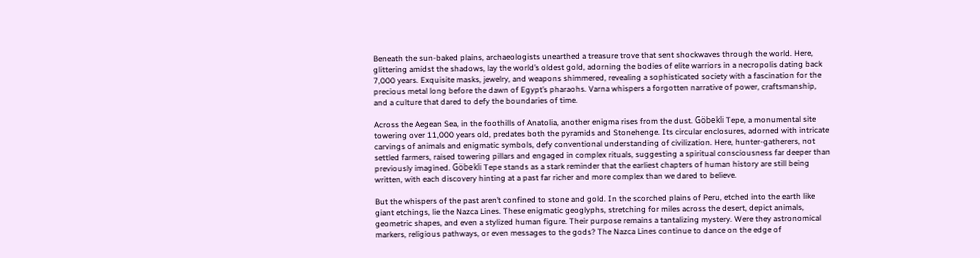Beneath the sun-baked plains, archaeologists unearthed a treasure trove that sent shockwaves through the world. Here, glittering amidst the shadows, lay the world’s oldest gold, adorning the bodies of elite warriors in a necropolis dating back 7,000 years. Exquisite masks, jewelry, and weapons shimmered, revealing a sophisticated society with a fascination for the precious metal long before the dawn of Egypt’s pharaohs. Varna whispers a forgotten narrative of power, craftsmanship, and a culture that dared to defy the boundaries of time.

Across the Aegean Sea, in the foothills of Anatolia, another enigma rises from the dust. Göbekli Tepe, a monumental site towering over 11,000 years old, predates both the pyramids and Stonehenge. Its circular enclosures, adorned with intricate carvings of animals and enigmatic symbols, defy conventional understanding of civilization. Here, hunter-gatherers, not settled farmers, raised towering pillars and engaged in complex rituals, suggesting a spiritual consciousness far deeper than previously imagined. Göbekli Tepe stands as a stark reminder that the earliest chapters of human history are still being written, with each discovery hinting at a past far richer and more complex than we dared to believe.

But the whispers of the past aren’t confined to stone and gold. In the scorched plains of Peru, etched into the earth like giant etchings, lie the Nazca Lines. These enigmatic geoglyphs, stretching for miles across the desert, depict animals, geometric shapes, and even a stylized human figure. Their purpose remains a tantalizing mystery. Were they astronomical markers, religious pathways, or even messages to the gods? The Nazca Lines continue to dance on the edge of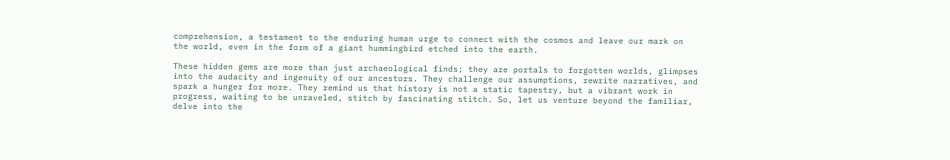comprehension, a testament to the enduring human urge to connect with the cosmos and leave our mark on the world, even in the form of a giant hummingbird etched into the earth.

These hidden gems are more than just archaeological finds; they are portals to forgotten worlds, glimpses into the audacity and ingenuity of our ancestors. They challenge our assumptions, rewrite narratives, and spark a hunger for more. They remind us that history is not a static tapestry, but a vibrant work in progress, waiting to be unraveled, stitch by fascinating stitch. So, let us venture beyond the familiar, delve into the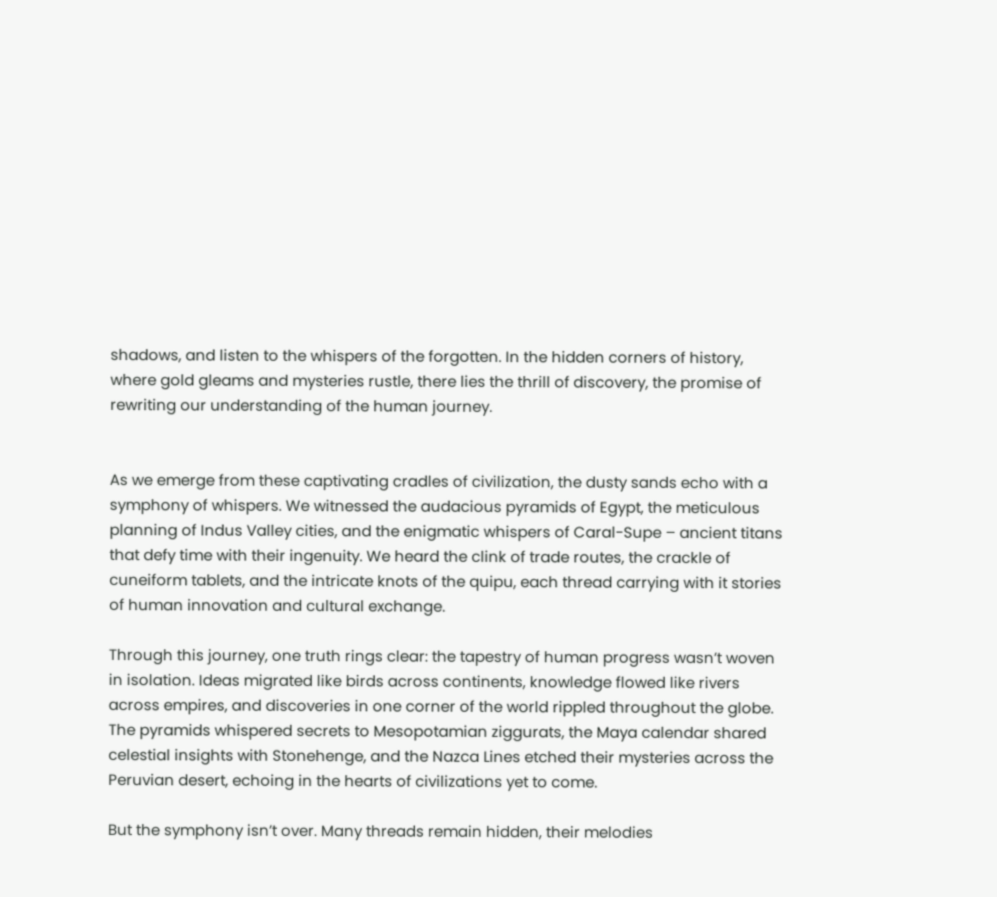shadows, and listen to the whispers of the forgotten. In the hidden corners of history, where gold gleams and mysteries rustle, there lies the thrill of discovery, the promise of rewriting our understanding of the human journey.


As we emerge from these captivating cradles of civilization, the dusty sands echo with a symphony of whispers. We witnessed the audacious pyramids of Egypt, the meticulous planning of Indus Valley cities, and the enigmatic whispers of Caral-Supe – ancient titans that defy time with their ingenuity. We heard the clink of trade routes, the crackle of cuneiform tablets, and the intricate knots of the quipu, each thread carrying with it stories of human innovation and cultural exchange.

Through this journey, one truth rings clear: the tapestry of human progress wasn’t woven in isolation. Ideas migrated like birds across continents, knowledge flowed like rivers across empires, and discoveries in one corner of the world rippled throughout the globe. The pyramids whispered secrets to Mesopotamian ziggurats, the Maya calendar shared celestial insights with Stonehenge, and the Nazca Lines etched their mysteries across the Peruvian desert, echoing in the hearts of civilizations yet to come.

But the symphony isn’t over. Many threads remain hidden, their melodies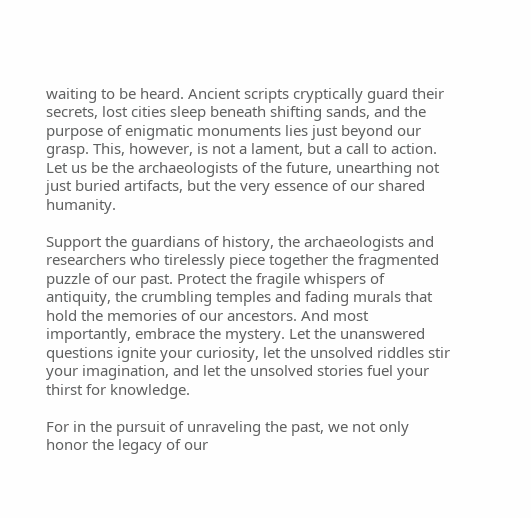waiting to be heard. Ancient scripts cryptically guard their secrets, lost cities sleep beneath shifting sands, and the purpose of enigmatic monuments lies just beyond our grasp. This, however, is not a lament, but a call to action. Let us be the archaeologists of the future, unearthing not just buried artifacts, but the very essence of our shared humanity.

Support the guardians of history, the archaeologists and researchers who tirelessly piece together the fragmented puzzle of our past. Protect the fragile whispers of antiquity, the crumbling temples and fading murals that hold the memories of our ancestors. And most importantly, embrace the mystery. Let the unanswered questions ignite your curiosity, let the unsolved riddles stir your imagination, and let the unsolved stories fuel your thirst for knowledge.

For in the pursuit of unraveling the past, we not only honor the legacy of our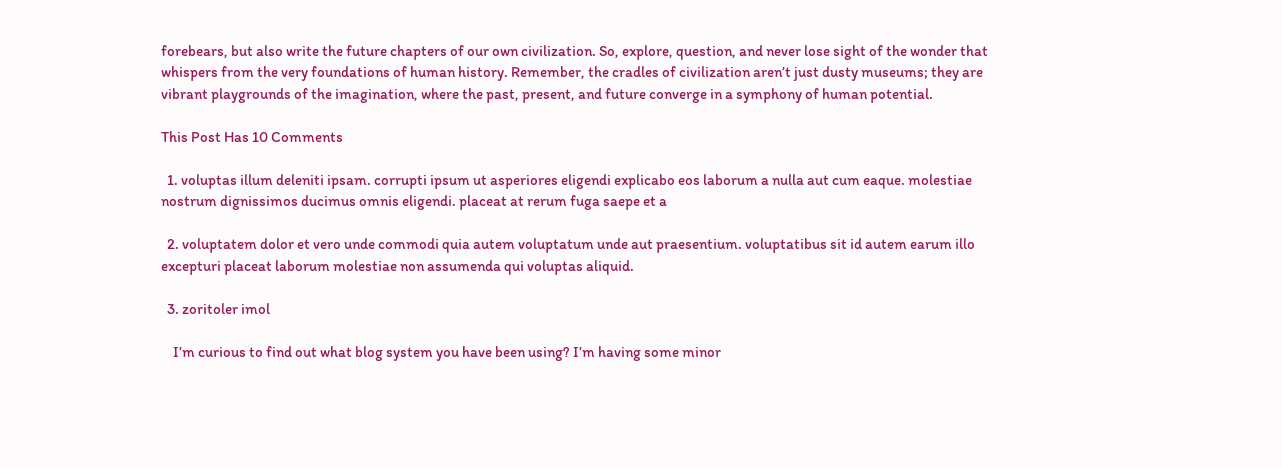forebears, but also write the future chapters of our own civilization. So, explore, question, and never lose sight of the wonder that whispers from the very foundations of human history. Remember, the cradles of civilization aren’t just dusty museums; they are vibrant playgrounds of the imagination, where the past, present, and future converge in a symphony of human potential.

This Post Has 10 Comments

  1. voluptas illum deleniti ipsam. corrupti ipsum ut asperiores eligendi explicabo eos laborum a nulla aut cum eaque. molestiae nostrum dignissimos ducimus omnis eligendi. placeat at rerum fuga saepe et a

  2. voluptatem dolor et vero unde commodi quia autem voluptatum unde aut praesentium. voluptatibus sit id autem earum illo excepturi placeat laborum molestiae non assumenda qui voluptas aliquid.

  3. zoritoler imol

    I’m curious to find out what blog system you have been using? I’m having some minor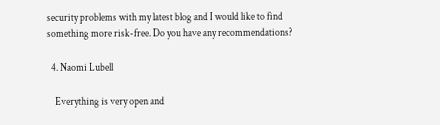security problems with my latest blog and I would like to find something more risk-free. Do you have any recommendations?

  4. Naomi Lubell

    Everything is very open and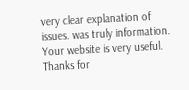very clear explanation of issues. was truly information. Your website is very useful. Thanks for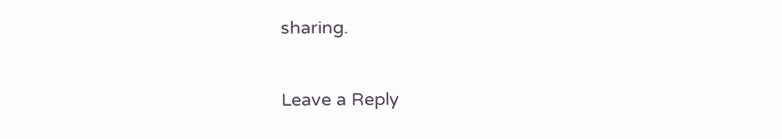sharing.

Leave a Reply